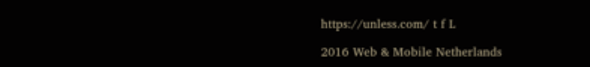https://unless.com/ t f L

2016 Web & Mobile Netherlands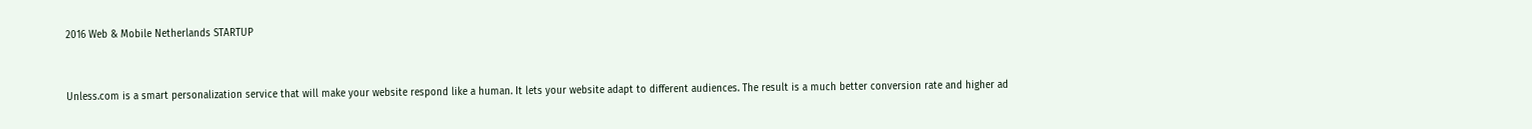2016 Web & Mobile Netherlands STARTUP


Unless.com is a smart personalization service that will make your website respond like a human. It lets your website adapt to different audiences. The result is a much better conversion rate and higher ad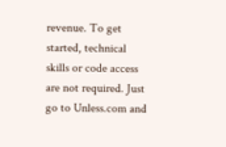revenue. To get started, technical skills or code access are not required. Just go to Unless.com and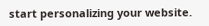start personalizing your website.